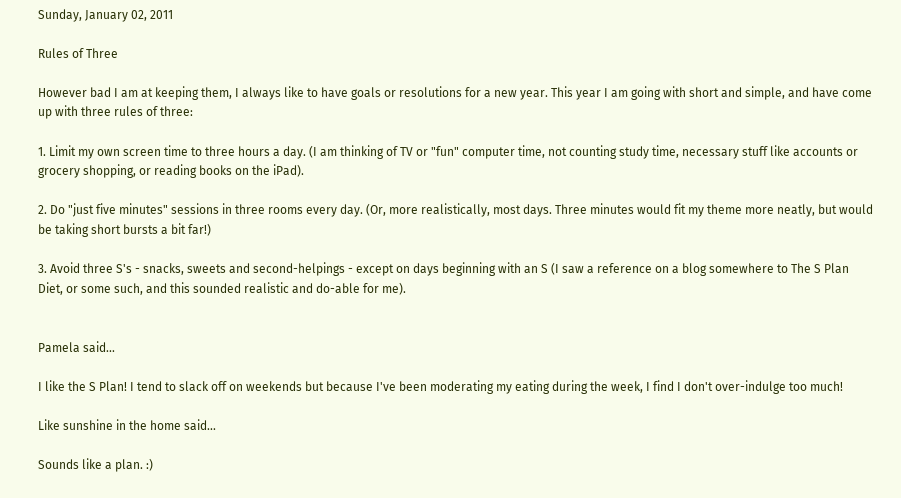Sunday, January 02, 2011

Rules of Three

However bad I am at keeping them, I always like to have goals or resolutions for a new year. This year I am going with short and simple, and have come up with three rules of three:

1. Limit my own screen time to three hours a day. (I am thinking of TV or "fun" computer time, not counting study time, necessary stuff like accounts or grocery shopping, or reading books on the iPad).

2. Do "just five minutes" sessions in three rooms every day. (Or, more realistically, most days. Three minutes would fit my theme more neatly, but would be taking short bursts a bit far!)

3. Avoid three S's - snacks, sweets and second-helpings - except on days beginning with an S (I saw a reference on a blog somewhere to The S Plan
Diet, or some such, and this sounded realistic and do-able for me).


Pamela said...

I like the S Plan! I tend to slack off on weekends but because I've been moderating my eating during the week, I find I don't over-indulge too much!

Like sunshine in the home said...

Sounds like a plan. :)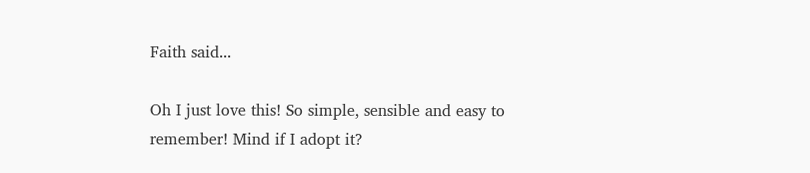Faith said...

Oh I just love this! So simple, sensible and easy to remember! Mind if I adopt it?